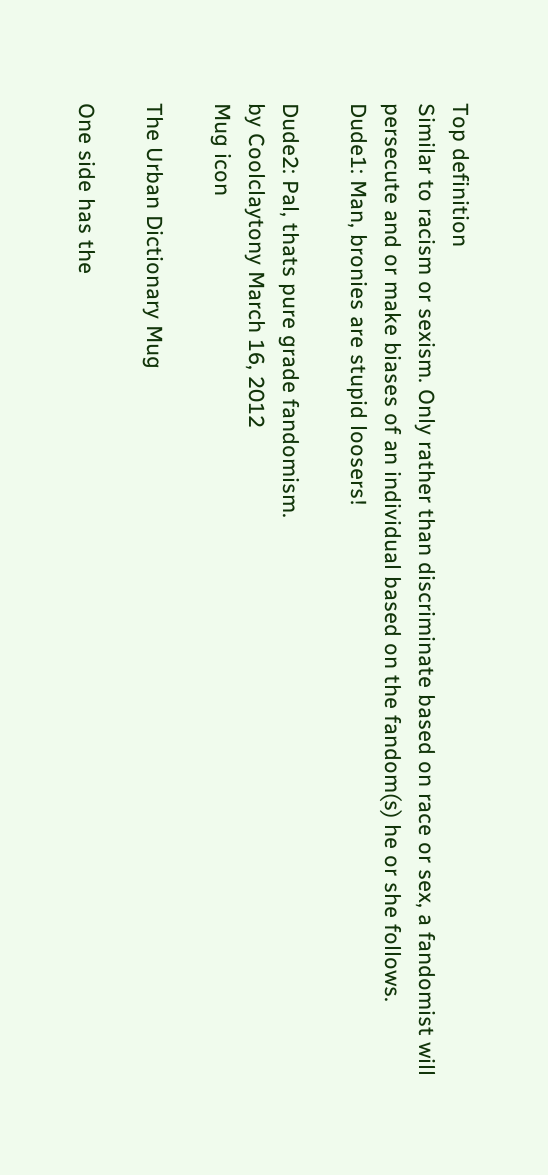Top definition
Similar to racism or sexism. Only rather than discriminate based on race or sex, a fandomist will persecute and or make biases of an individual based on the fandom(s) he or she follows.
Dude1: Man, bronies are stupid loosers!

Dude2: Pal, thats pure grade fandomism.
by Coolclaytony March 16, 2012
Mug icon

The Urban Dictionary Mug

One side has the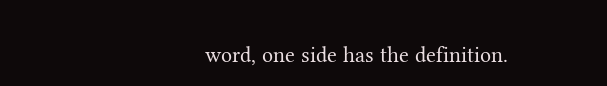word, one side has the definition.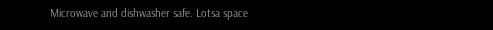Microwave and dishwasher safe. Lotsa space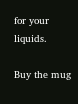for your liquids.

Buy the mug